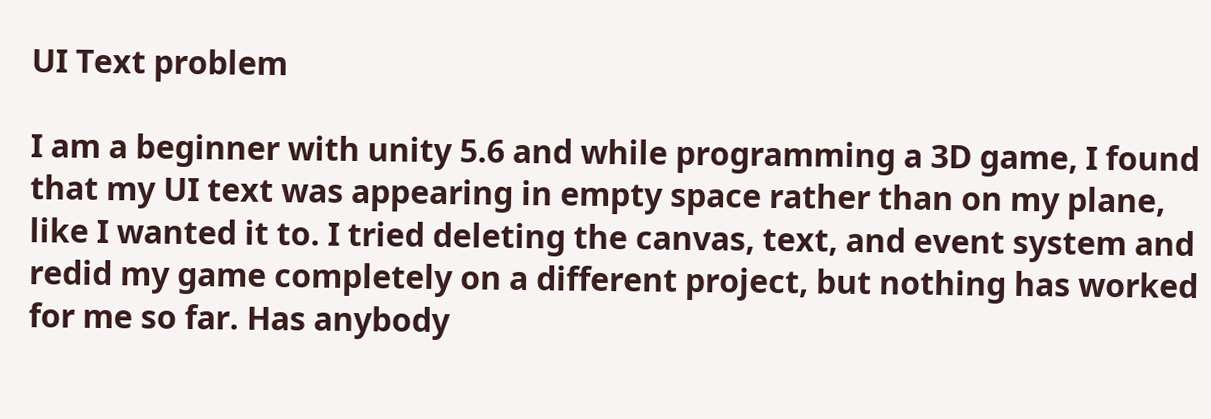UI Text problem

I am a beginner with unity 5.6 and while programming a 3D game, I found that my UI text was appearing in empty space rather than on my plane, like I wanted it to. I tried deleting the canvas, text, and event system and redid my game completely on a different project, but nothing has worked for me so far. Has anybody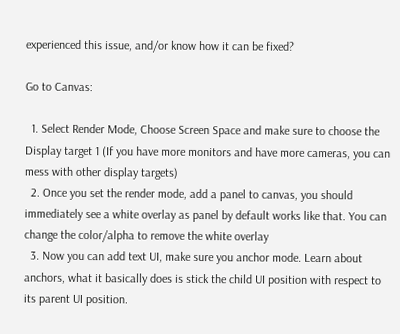experienced this issue, and/or know how it can be fixed?

Go to Canvas:

  1. Select Render Mode, Choose Screen Space and make sure to choose the Display target 1 (If you have more monitors and have more cameras, you can mess with other display targets)
  2. Once you set the render mode, add a panel to canvas, you should immediately see a white overlay as panel by default works like that. You can change the color/alpha to remove the white overlay
  3. Now you can add text UI, make sure you anchor mode. Learn about anchors, what it basically does is stick the child UI position with respect to its parent UI position.